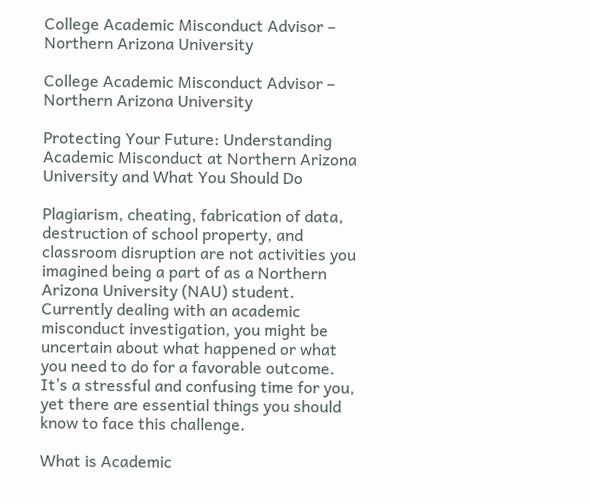College Academic Misconduct Advisor – Northern Arizona University

College Academic Misconduct Advisor – Northern Arizona University

Protecting Your Future: Understanding Academic Misconduct at Northern Arizona University and What You Should Do

Plagiarism, cheating, fabrication of data, destruction of school property, and classroom disruption are not activities you imagined being a part of as a Northern Arizona University (NAU) student. Currently dealing with an academic misconduct investigation, you might be uncertain about what happened or what you need to do for a favorable outcome. It’s a stressful and confusing time for you, yet there are essential things you should know to face this challenge.

What is Academic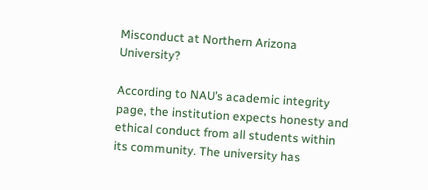Misconduct at Northern Arizona University?

According to NAU’s academic integrity page, the institution expects honesty and ethical conduct from all students within its community. The university has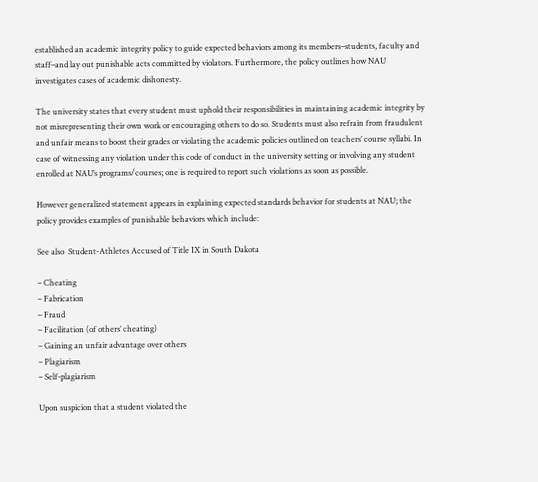established an academic integrity policy to guide expected behaviors among its members–students, faculty and staff–and lay out punishable acts committed by violators. Furthermore, the policy outlines how NAU investigates cases of academic dishonesty.

The university states that every student must uphold their responsibilities in maintaining academic integrity by not misrepresenting their own work or encouraging others to do so. Students must also refrain from fraudulent and unfair means to boost their grades or violating the academic policies outlined on teachers’ course syllabi. In case of witnessing any violation under this code of conduct in the university setting or involving any student enrolled at NAU’s programs/courses; one is required to report such violations as soon as possible.

However generalized statement appears in explaining expected standards behavior for students at NAU; the policy provides examples of punishable behaviors which include:

See also  Student-Athletes Accused of Title IX in South Dakota

– Cheating
– Fabrication
– Fraud
– Facilitation (of others’ cheating)
– Gaining an unfair advantage over others
– Plagiarism
– Self-plagiarism

Upon suspicion that a student violated the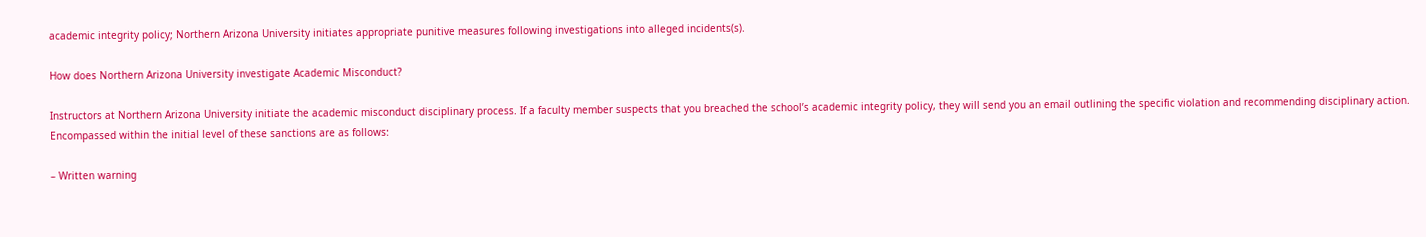academic integrity policy; Northern Arizona University initiates appropriate punitive measures following investigations into alleged incidents(s).

How does Northern Arizona University investigate Academic Misconduct?

Instructors at Northern Arizona University initiate the academic misconduct disciplinary process. If a faculty member suspects that you breached the school’s academic integrity policy, they will send you an email outlining the specific violation and recommending disciplinary action.
Encompassed within the initial level of these sanctions are as follows:

– Written warning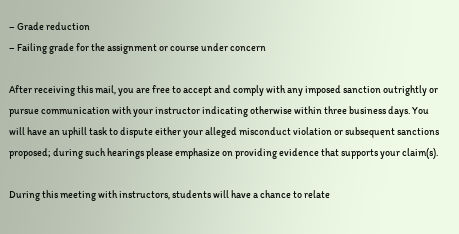– Grade reduction
– Failing grade for the assignment or course under concern

After receiving this mail, you are free to accept and comply with any imposed sanction outrightly or pursue communication with your instructor indicating otherwise within three business days. You will have an uphill task to dispute either your alleged misconduct violation or subsequent sanctions proposed; during such hearings please emphasize on providing evidence that supports your claim(s).

During this meeting with instructors, students will have a chance to relate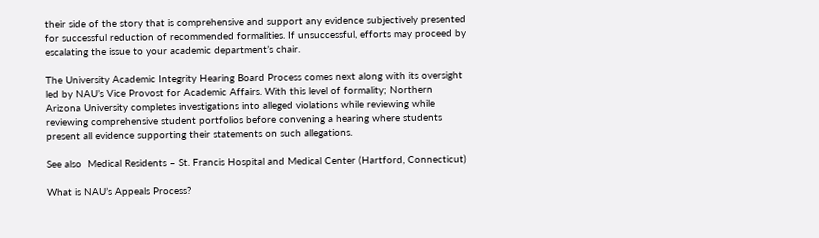their side of the story that is comprehensive and support any evidence subjectively presented for successful reduction of recommended formalities. If unsuccessful, efforts may proceed by escalating the issue to your academic department’s chair.

The University Academic Integrity Hearing Board Process comes next along with its oversight led by NAU’s Vice Provost for Academic Affairs. With this level of formality; Northern Arizona University completes investigations into alleged violations while reviewing while reviewing comprehensive student portfolios before convening a hearing where students present all evidence supporting their statements on such allegations.

See also  Medical Residents – St. Francis Hospital and Medical Center (Hartford, Connecticut)

What is NAU’s Appeals Process?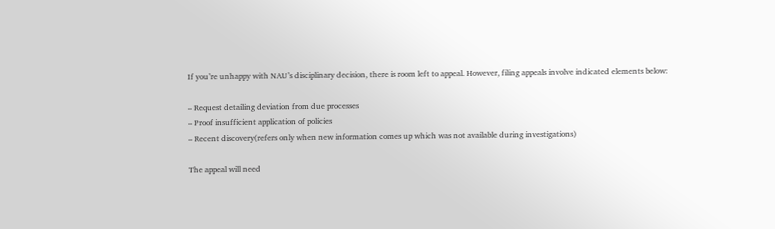If you’re unhappy with NAU’s disciplinary decision, there is room left to appeal. However, filing appeals involve indicated elements below:

– Request detailing deviation from due processes
– Proof insufficient application of policies
– Recent discovery(refers only when new information comes up which was not available during investigations)

The appeal will need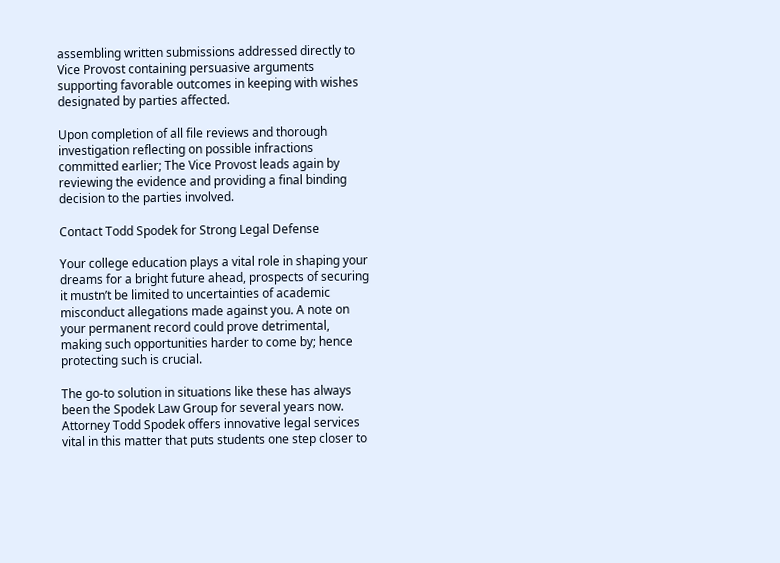assembling written submissions addressed directly to Vice Provost containing persuasive arguments supporting favorable outcomes in keeping with wishes designated by parties affected.

Upon completion of all file reviews and thorough investigation reflecting on possible infractions committed earlier; The Vice Provost leads again by reviewing the evidence and providing a final binding decision to the parties involved.

Contact Todd Spodek for Strong Legal Defense

Your college education plays a vital role in shaping your dreams for a bright future ahead, prospects of securing it mustn’t be limited to uncertainties of academic misconduct allegations made against you. A note on your permanent record could prove detrimental, making such opportunities harder to come by; hence protecting such is crucial.

The go-to solution in situations like these has always been the Spodek Law Group for several years now. Attorney Todd Spodek offers innovative legal services vital in this matter that puts students one step closer to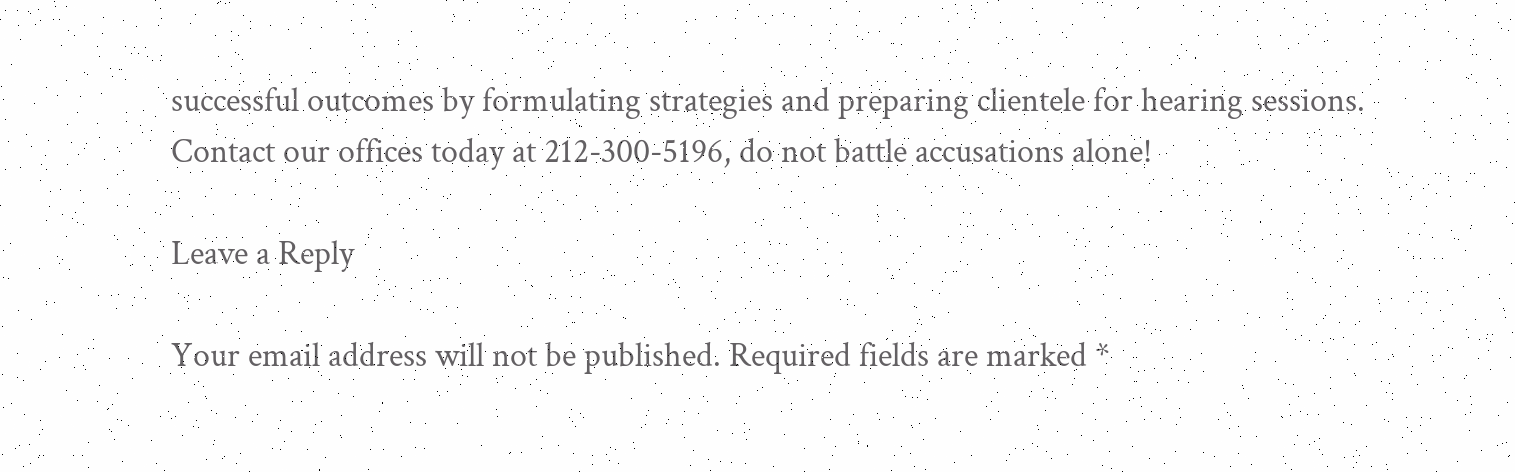successful outcomes by formulating strategies and preparing clientele for hearing sessions. Contact our offices today at 212-300-5196, do not battle accusations alone!

Leave a Reply

Your email address will not be published. Required fields are marked *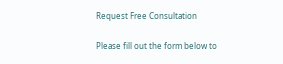Request Free Consultation

Please fill out the form below to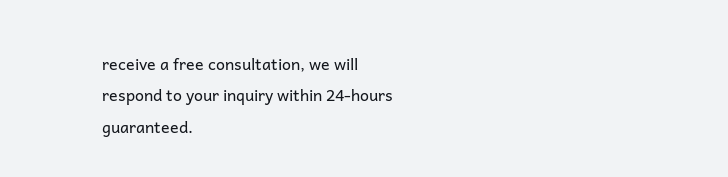receive a free consultation, we will respond to your inquiry within 24-hours guaranteed.